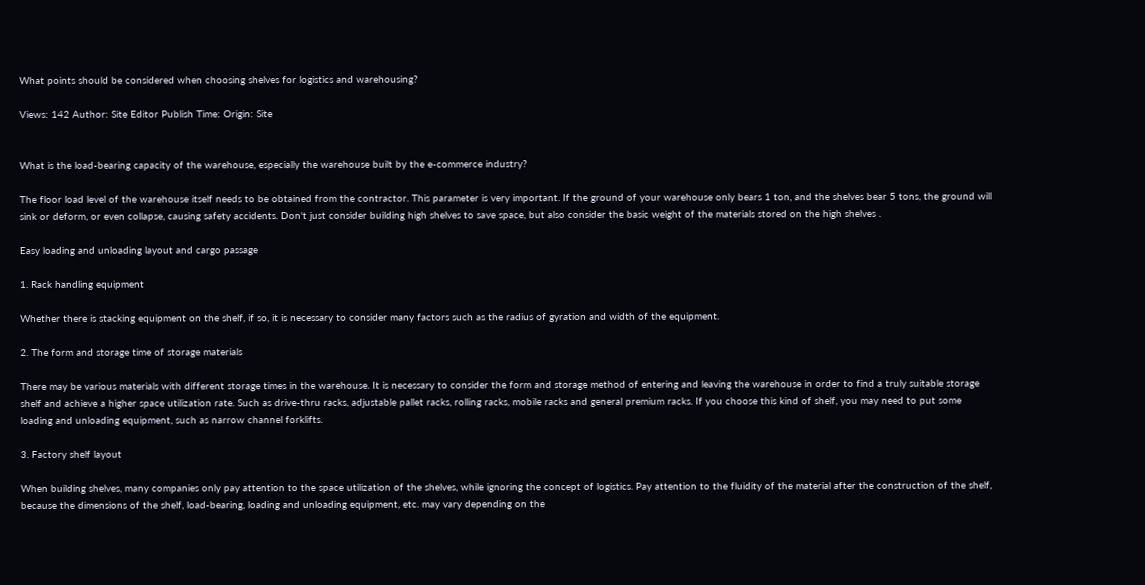What points should be considered when choosing shelves for logistics and warehousing?

Views: 142 Author: Site Editor Publish Time: Origin: Site


What is the load-bearing capacity of the warehouse, especially the warehouse built by the e-commerce industry?

The floor load level of the warehouse itself needs to be obtained from the contractor. This parameter is very important. If the ground of your warehouse only bears 1 ton, and the shelves bear 5 tons, the ground will sink or deform, or even collapse, causing safety accidents. Don't just consider building high shelves to save space, but also consider the basic weight of the materials stored on the high shelves .

Easy loading and unloading layout and cargo passage

1. Rack handling equipment

Whether there is stacking equipment on the shelf, if so, it is necessary to consider many factors such as the radius of gyration and width of the equipment.

2. The form and storage time of storage materials

There may be various materials with different storage times in the warehouse. It is necessary to consider the form and storage method of entering and leaving the warehouse in order to find a truly suitable storage shelf and achieve a higher space utilization rate. Such as drive-thru racks, adjustable pallet racks, rolling racks, mobile racks and general premium racks. If you choose this kind of shelf, you may need to put some loading and unloading equipment, such as narrow channel forklifts.

3. Factory shelf layout

When building shelves, many companies only pay attention to the space utilization of the shelves, while ignoring the concept of logistics. Pay attention to the fluidity of the material after the construction of the shelf, because the dimensions of the shelf, load-bearing, loading and unloading equipment, etc. may vary depending on the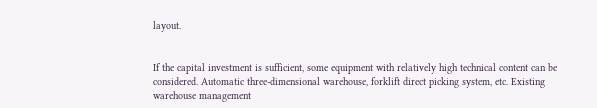layout.


If the capital investment is sufficient, some equipment with relatively high technical content can be considered. Automatic three-dimensional warehouse, forklift direct picking system, etc. Existing warehouse management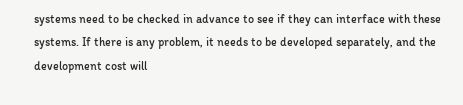systems need to be checked in advance to see if they can interface with these systems. If there is any problem, it needs to be developed separately, and the development cost will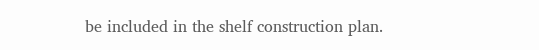be included in the shelf construction plan.